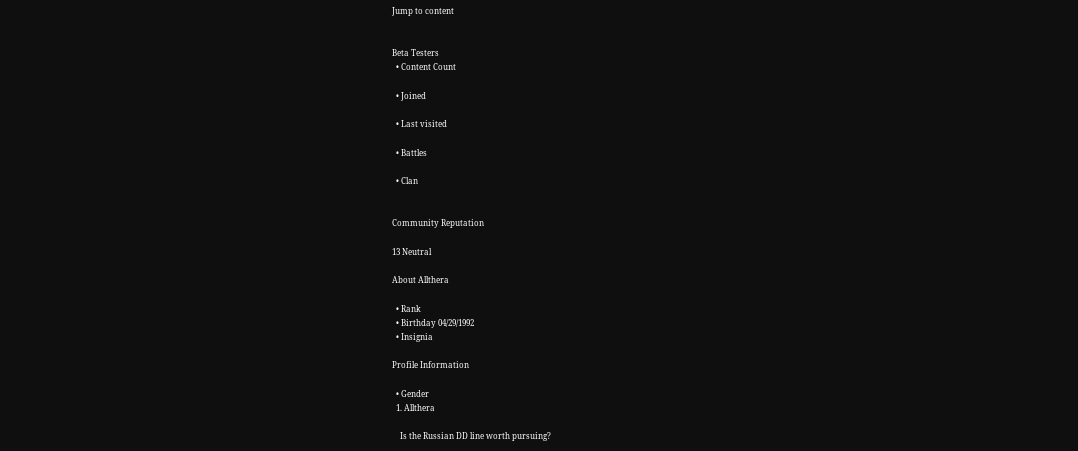Jump to content


Beta Testers
  • Content Сount

  • Joined

  • Last visited

  • Battles

  • Clan


Community Reputation

13 Neutral

About Allthera

  • Rank
  • Birthday 04/29/1992
  • Insignia

Profile Information

  • Gender
  1. Allthera

    Is the Russian DD line worth pursuing?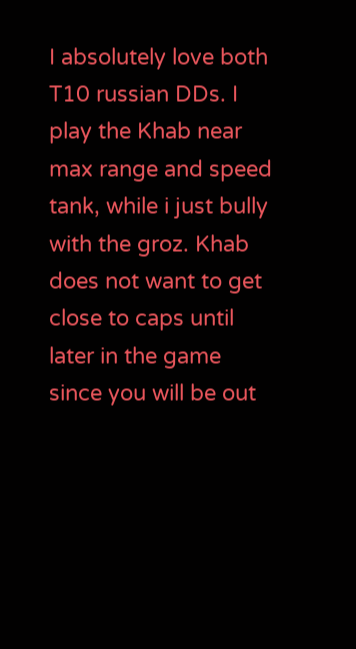I absolutely love both T10 russian DDs. I play the Khab near max range and speed tank, while i just bully with the groz. Khab does not want to get close to caps until later in the game since you will be out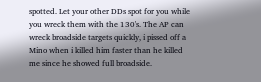spotted. Let your other DDs spot for you while you wreck them with the 130's. The AP can wreck broadside targets quickly, i pissed off a Mino when i killed him faster than he killed me since he showed full broadside.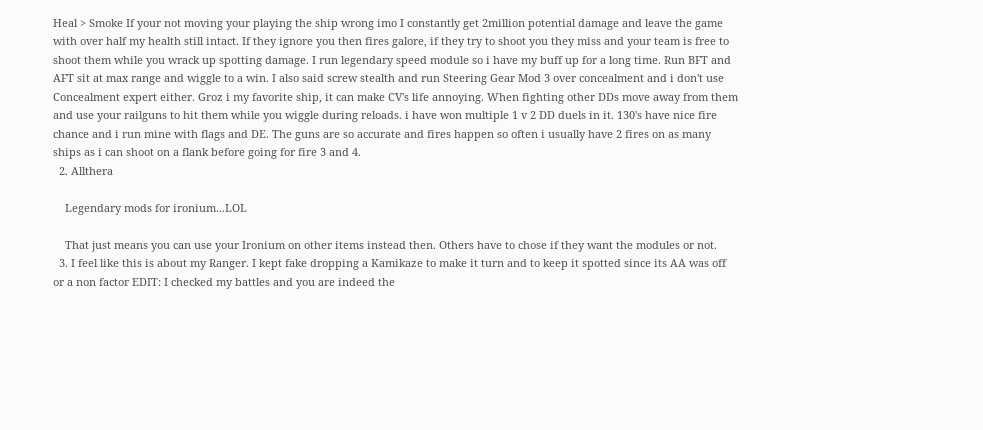Heal > Smoke If your not moving your playing the ship wrong imo I constantly get 2million potential damage and leave the game with over half my health still intact. If they ignore you then fires galore, if they try to shoot you they miss and your team is free to shoot them while you wrack up spotting damage. I run legendary speed module so i have my buff up for a long time. Run BFT and AFT sit at max range and wiggle to a win. I also said screw stealth and run Steering Gear Mod 3 over concealment and i don't use Concealment expert either. Groz i my favorite ship, it can make CV's life annoying. When fighting other DDs move away from them and use your railguns to hit them while you wiggle during reloads. i have won multiple 1 v 2 DD duels in it. 130's have nice fire chance and i run mine with flags and DE. The guns are so accurate and fires happen so often i usually have 2 fires on as many ships as i can shoot on a flank before going for fire 3 and 4.
  2. Allthera

    Legendary mods for ironium...LOL

    That just means you can use your Ironium on other items instead then. Others have to chose if they want the modules or not.
  3. I feel like this is about my Ranger. I kept fake dropping a Kamikaze to make it turn and to keep it spotted since its AA was off or a non factor EDIT: I checked my battles and you are indeed the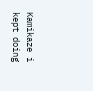Kamikaze i kept doing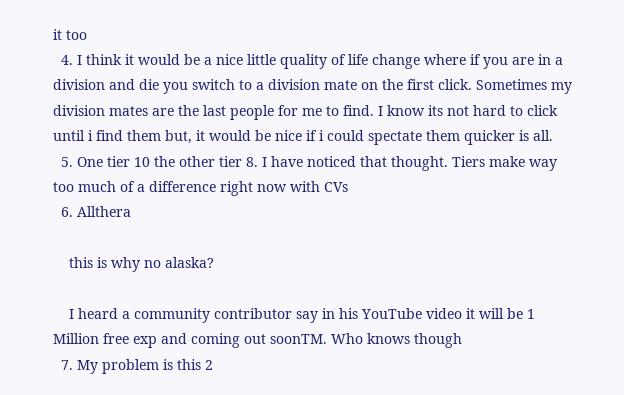it too
  4. I think it would be a nice little quality of life change where if you are in a division and die you switch to a division mate on the first click. Sometimes my division mates are the last people for me to find. I know its not hard to click until i find them but, it would be nice if i could spectate them quicker is all.
  5. One tier 10 the other tier 8. I have noticed that thought. Tiers make way too much of a difference right now with CVs
  6. Allthera

    this is why no alaska?

    I heard a community contributor say in his YouTube video it will be 1 Million free exp and coming out soonTM. Who knows though
  7. My problem is this 2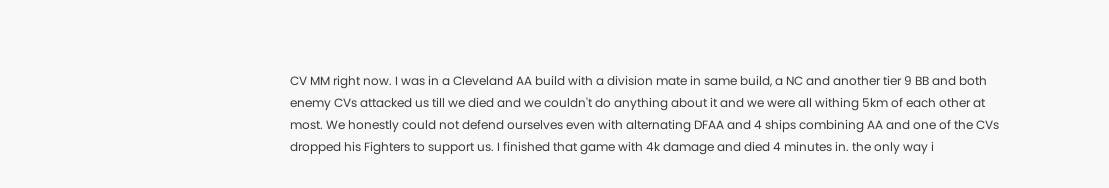CV MM right now. I was in a Cleveland AA build with a division mate in same build, a NC and another tier 9 BB and both enemy CVs attacked us till we died and we couldn't do anything about it and we were all withing 5km of each other at most. We honestly could not defend ourselves even with alternating DFAA and 4 ships combining AA and one of the CVs dropped his Fighters to support us. I finished that game with 4k damage and died 4 minutes in. the only way i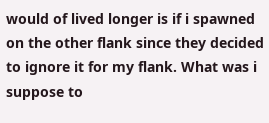would of lived longer is if i spawned on the other flank since they decided to ignore it for my flank. What was i suppose to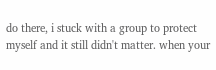do there, i stuck with a group to protect myself and it still didn't matter. when your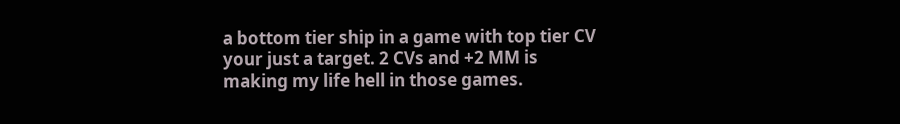a bottom tier ship in a game with top tier CV your just a target. 2 CVs and +2 MM is making my life hell in those games.